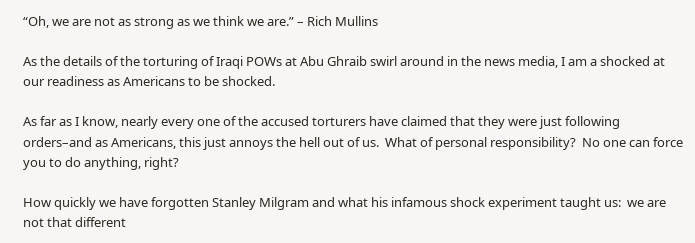“Oh, we are not as strong as we think we are.” – Rich Mullins

As the details of the torturing of Iraqi POWs at Abu Ghraib swirl around in the news media, I am a shocked at our readiness as Americans to be shocked.

As far as I know, nearly every one of the accused torturers have claimed that they were just following orders–and as Americans, this just annoys the hell out of us.  What of personal responsibility?  No one can force you to do anything, right?

How quickly we have forgotten Stanley Milgram and what his infamous shock experiment taught us:  we are not that different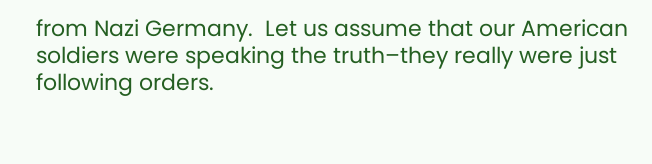from Nazi Germany.  Let us assume that our American soldiers were speaking the truth–they really were just following orders.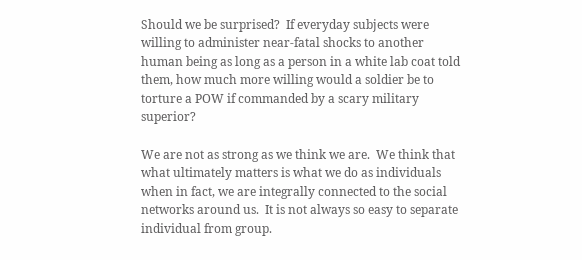Should we be surprised?  If everyday subjects were willing to administer near-fatal shocks to another human being as long as a person in a white lab coat told them, how much more willing would a soldier be to torture a POW if commanded by a scary military superior?

We are not as strong as we think we are.  We think that what ultimately matters is what we do as individuals when in fact, we are integrally connected to the social networks around us.  It is not always so easy to separate individual from group.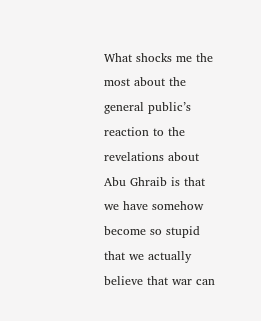What shocks me the most about the general public’s reaction to the revelations about Abu Ghraib is that we have somehow become so stupid that we actually believe that war can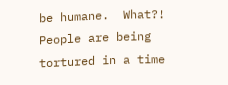be humane.  What?!  People are being tortured in a time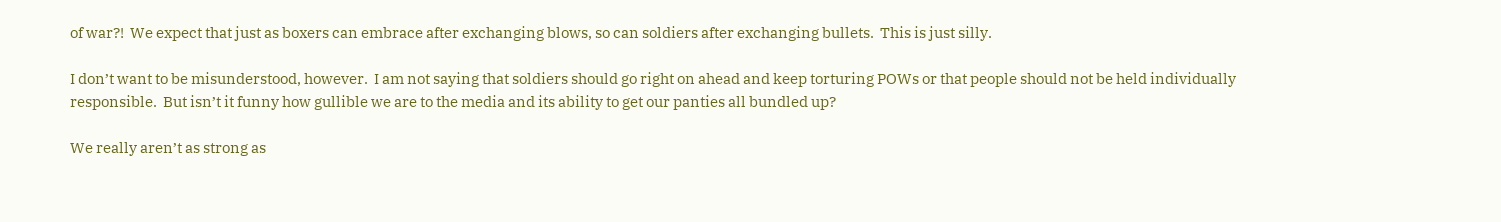of war?!  We expect that just as boxers can embrace after exchanging blows, so can soldiers after exchanging bullets.  This is just silly.

I don’t want to be misunderstood, however.  I am not saying that soldiers should go right on ahead and keep torturing POWs or that people should not be held individually responsible.  But isn’t it funny how gullible we are to the media and its ability to get our panties all bundled up?

We really aren’t as strong as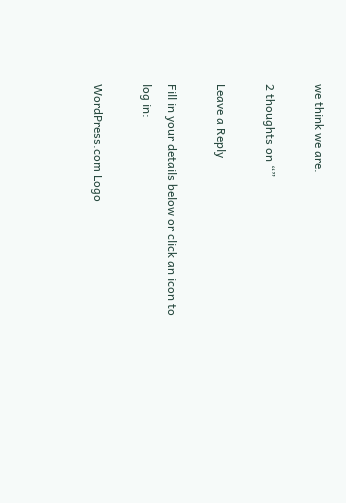we think we are.

2 thoughts on “”

Leave a Reply

Fill in your details below or click an icon to log in:

WordPress.com Logo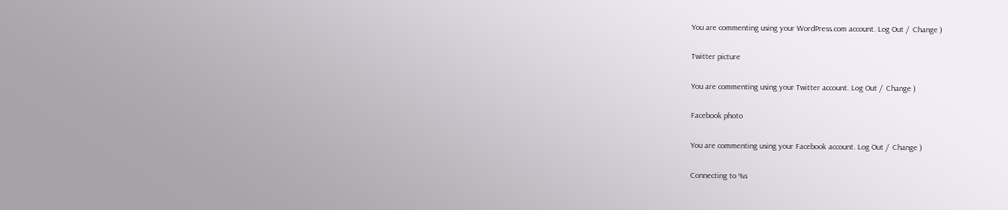You are commenting using your WordPress.com account. Log Out /  Change )

Twitter picture

You are commenting using your Twitter account. Log Out /  Change )

Facebook photo

You are commenting using your Facebook account. Log Out /  Change )

Connecting to %s